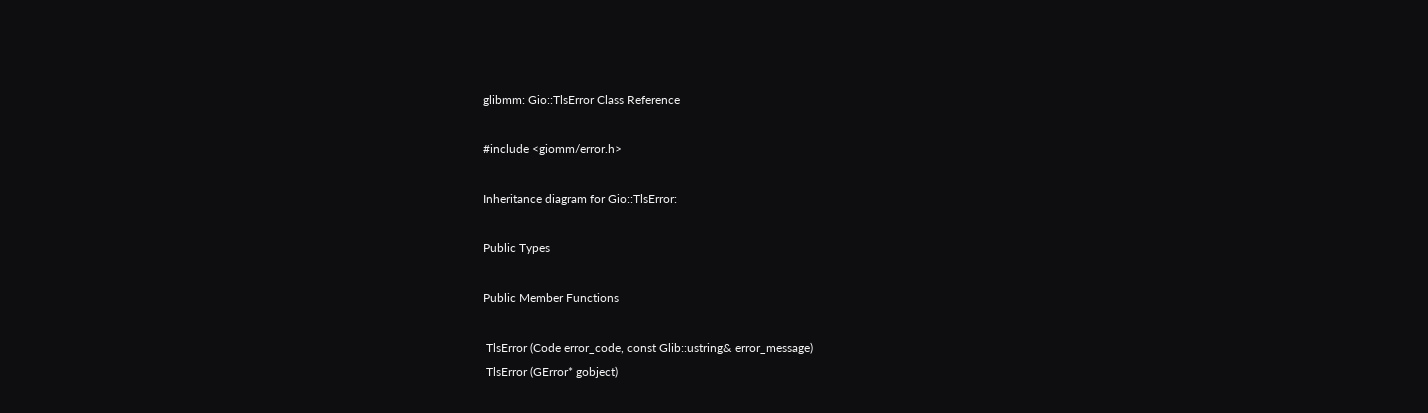glibmm: Gio::TlsError Class Reference

#include <giomm/error.h>

Inheritance diagram for Gio::TlsError:

Public Types

Public Member Functions

 TlsError (Code error_code, const Glib::ustring& error_message)
 TlsError (GError* gobject)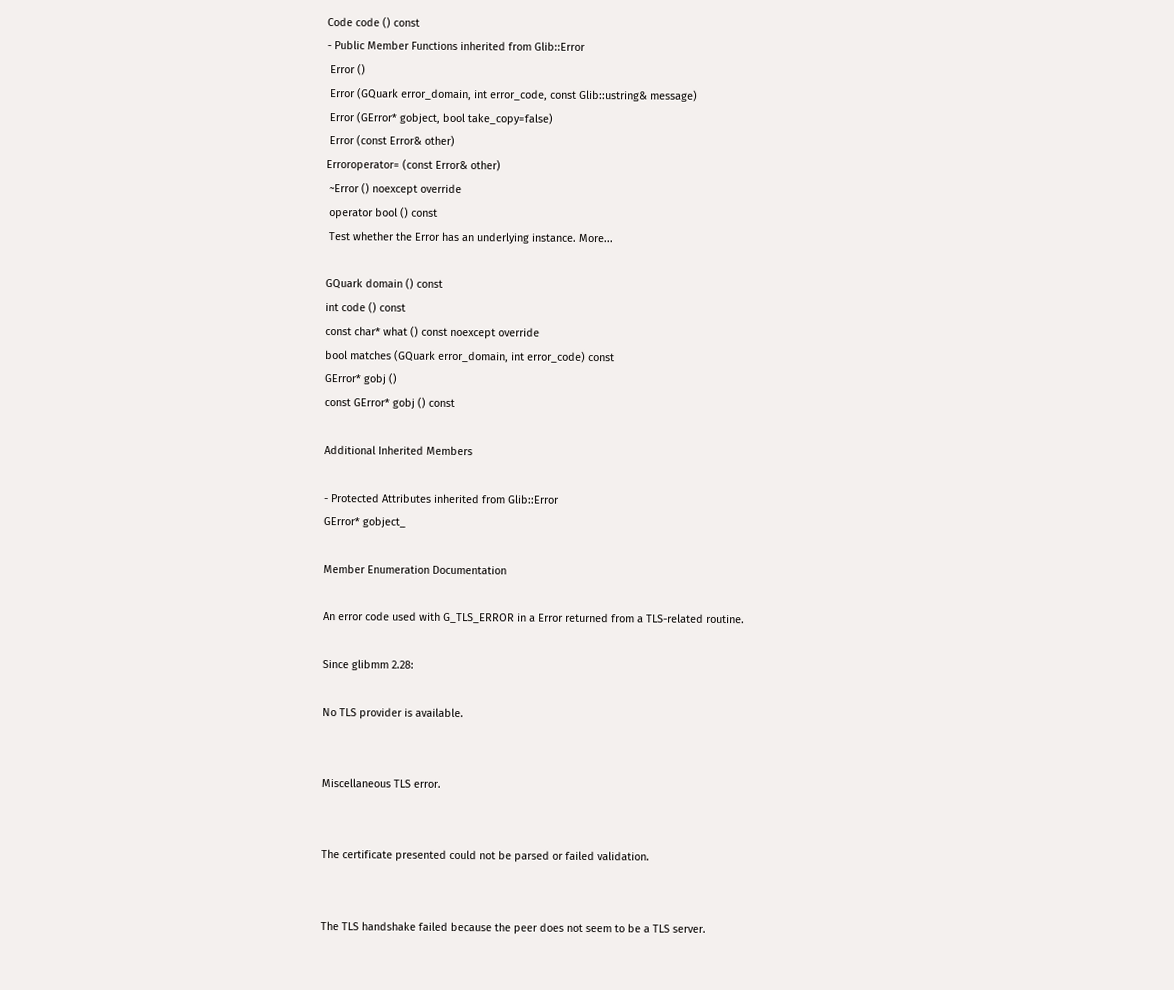Code code () const
- Public Member Functions inherited from Glib::Error
 Error ()
 Error (GQuark error_domain, int error_code, const Glib::ustring& message)
 Error (GError* gobject, bool take_copy=false)
 Error (const Error& other)
Erroroperator= (const Error& other)
 ~Error () noexcept override
 operator bool () const
 Test whether the Error has an underlying instance. More...

GQuark domain () const
int code () const
const char* what () const noexcept override
bool matches (GQuark error_domain, int error_code) const
GError* gobj ()
const GError* gobj () const

Additional Inherited Members

- Protected Attributes inherited from Glib::Error
GError* gobject_

Member Enumeration Documentation

An error code used with G_TLS_ERROR in a Error returned from a TLS-related routine.

Since glibmm 2.28:

No TLS provider is available.


Miscellaneous TLS error.


The certificate presented could not be parsed or failed validation.


The TLS handshake failed because the peer does not seem to be a TLS server.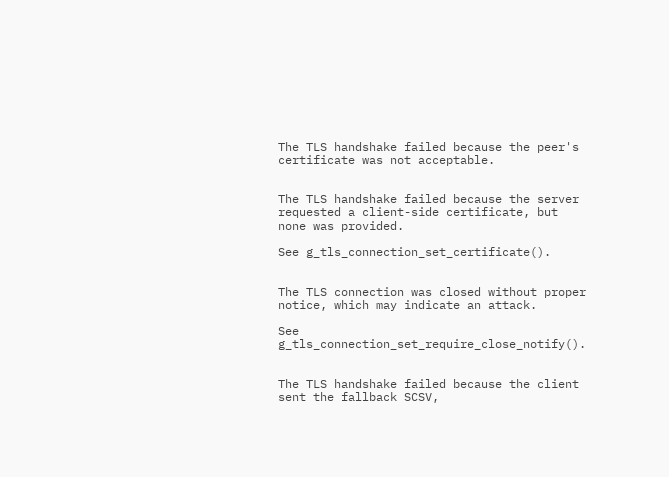The TLS handshake failed because the peer's certificate was not acceptable.


The TLS handshake failed because the server requested a client-side certificate, but none was provided.

See g_tls_connection_set_certificate().


The TLS connection was closed without proper notice, which may indicate an attack.

See g_tls_connection_set_require_close_notify().


The TLS handshake failed because the client sent the fallback SCSV,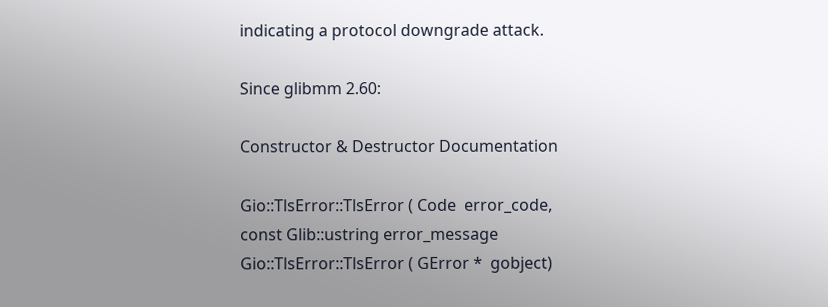indicating a protocol downgrade attack.

Since glibmm 2.60:

Constructor & Destructor Documentation

Gio::TlsError::TlsError ( Code  error_code,
const Glib::ustring error_message
Gio::TlsError::TlsError ( GError *  gobject)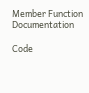Member Function Documentation

Code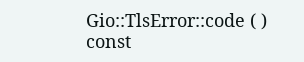Gio::TlsError::code ( ) const